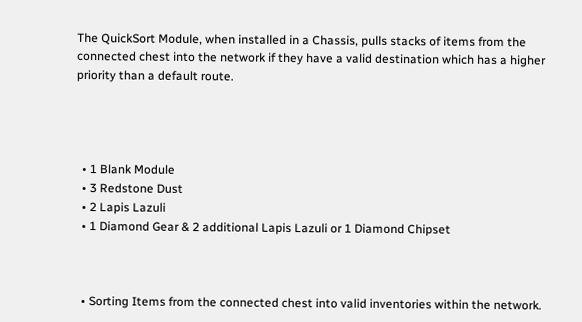The QuickSort Module, when installed in a Chassis, pulls stacks of items from the connected chest into the network if they have a valid destination which has a higher priority than a default route.




  • 1 Blank Module
  • 3 Redstone Dust
  • 2 Lapis Lazuli
  • 1 Diamond Gear & 2 additional Lapis Lazuli or 1 Diamond Chipset



  • Sorting Items from the connected chest into valid inventories within the network.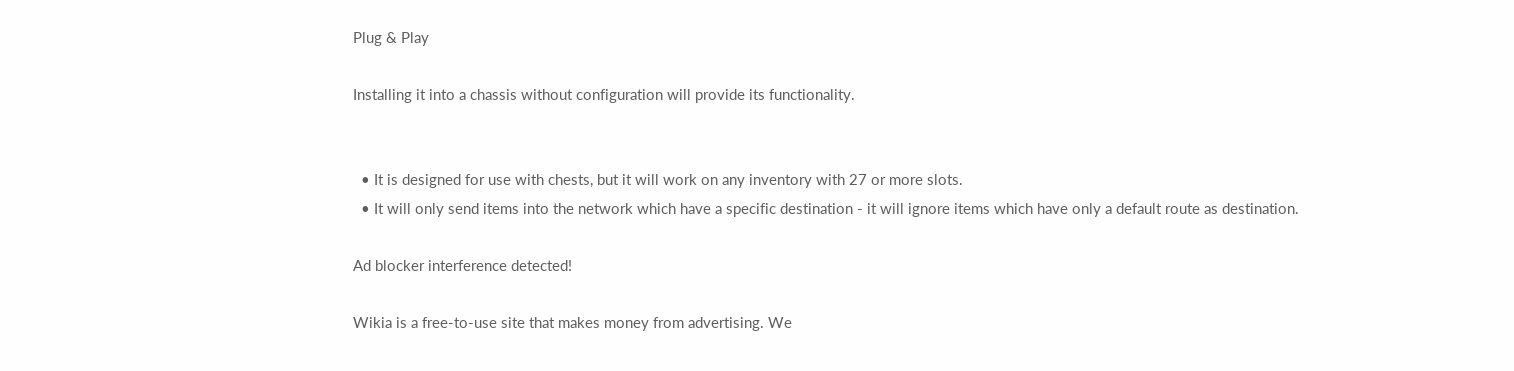Plug & Play

Installing it into a chassis without configuration will provide its functionality.


  • It is designed for use with chests, but it will work on any inventory with 27 or more slots.
  • It will only send items into the network which have a specific destination - it will ignore items which have only a default route as destination.

Ad blocker interference detected!

Wikia is a free-to-use site that makes money from advertising. We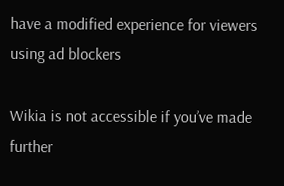have a modified experience for viewers using ad blockers

Wikia is not accessible if you’ve made further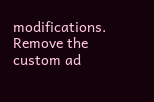modifications. Remove the custom ad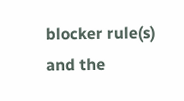blocker rule(s) and the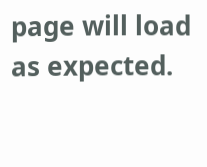page will load as expected.